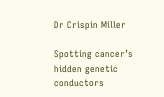Dr Crispin Miller

Spotting cancer’s hidden genetic conductors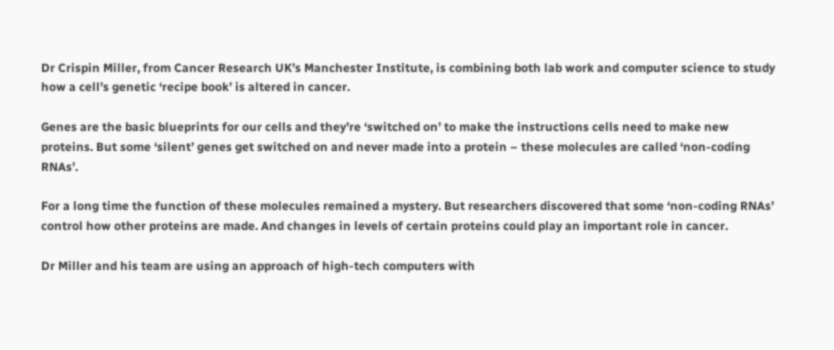Dr Crispin Miller, from Cancer Research UK’s Manchester Institute, is combining both lab work and computer science to study how a cell’s genetic ‘recipe book’ is altered in cancer.

Genes are the basic blueprints for our cells and they’re ‘switched on’ to make the instructions cells need to make new proteins. But some ‘silent’ genes get switched on and never made into a protein – these molecules are called ‘non-coding RNAs’.

For a long time the function of these molecules remained a mystery. But researchers discovered that some ‘non-coding RNAs’ control how other proteins are made. And changes in levels of certain proteins could play an important role in cancer.

Dr Miller and his team are using an approach of high-tech computers with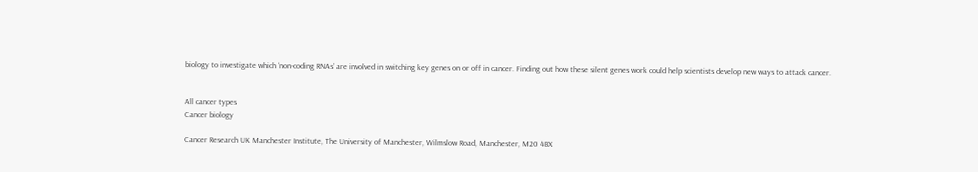biology to investigate which ‘non-coding RNAs’ are involved in switching key genes on or off in cancer. Finding out how these silent genes work could help scientists develop new ways to attack cancer.


All cancer types
Cancer biology

Cancer Research UK Manchester Institute, The University of Manchester, Wilmslow Road, Manchester, M20 4BX